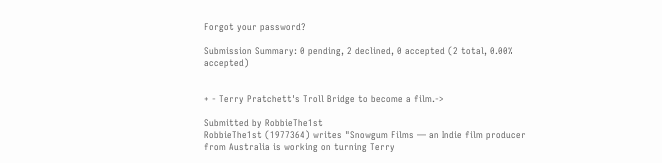Forgot your password?

Submission Summary: 0 pending, 2 declined, 0 accepted (2 total, 0.00% accepted)


+ - Terry Pratchett's Troll Bridge to become a film.->

Submitted by RobbieThe1st
RobbieThe1st (1977364) writes "Snowgum Films — an Indie film producer from Australia is working on turning Terry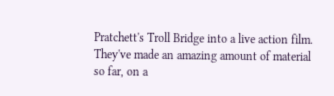Pratchett's Troll Bridge into a live action film. They've made an amazing amount of material so far, on a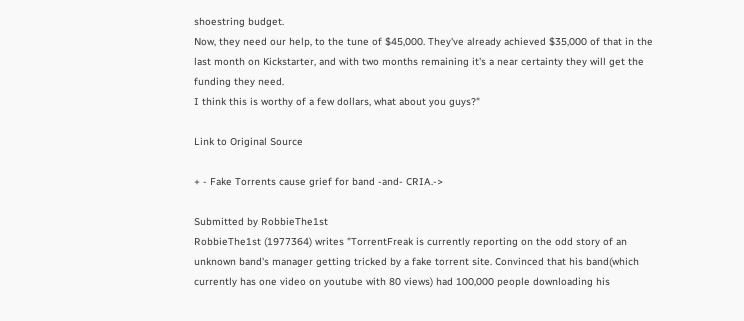shoestring budget.
Now, they need our help, to the tune of $45,000. They've already achieved $35,000 of that in the last month on Kickstarter, and with two months remaining it's a near certainty they will get the funding they need.
I think this is worthy of a few dollars, what about you guys?"

Link to Original Source

+ - Fake Torrents cause grief for band -and- CRIA.->

Submitted by RobbieThe1st
RobbieThe1st (1977364) writes "TorrentFreak is currently reporting on the odd story of an unknown band's manager getting tricked by a fake torrent site. Convinced that his band(which currently has one video on youtube with 80 views) had 100,000 people downloading his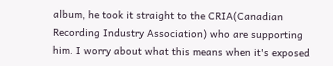album, he took it straight to the CRIA(Canadian Recording Industry Association) who are supporting him. I worry about what this means when it's exposed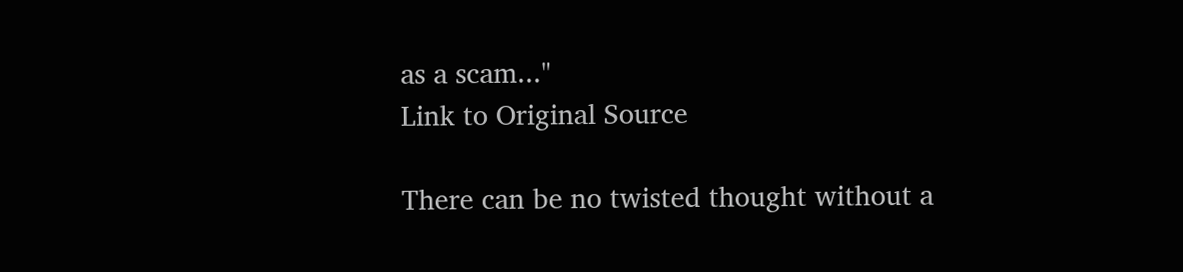as a scam..."
Link to Original Source

There can be no twisted thought without a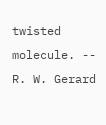twisted molecule. -- R. W. Gerard